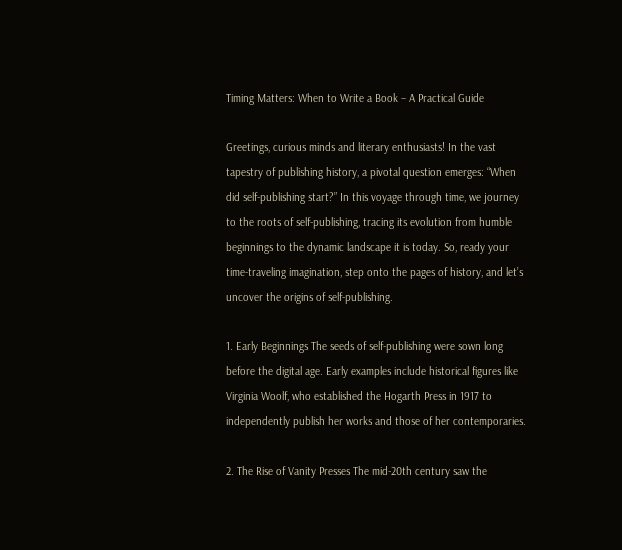Timing Matters: When to Write a Book – A Practical Guide

Greetings, curious minds and literary enthusiasts! In the vast tapestry of publishing history, a pivotal question emerges: “When did self-publishing start?” In this voyage through time, we journey to the roots of self-publishing, tracing its evolution from humble beginnings to the dynamic landscape it is today. So, ready your time-traveling imagination, step onto the pages of history, and let’s uncover the origins of self-publishing.

1. Early Beginnings The seeds of self-publishing were sown long before the digital age. Early examples include historical figures like Virginia Woolf, who established the Hogarth Press in 1917 to independently publish her works and those of her contemporaries.

2. The Rise of Vanity Presses The mid-20th century saw the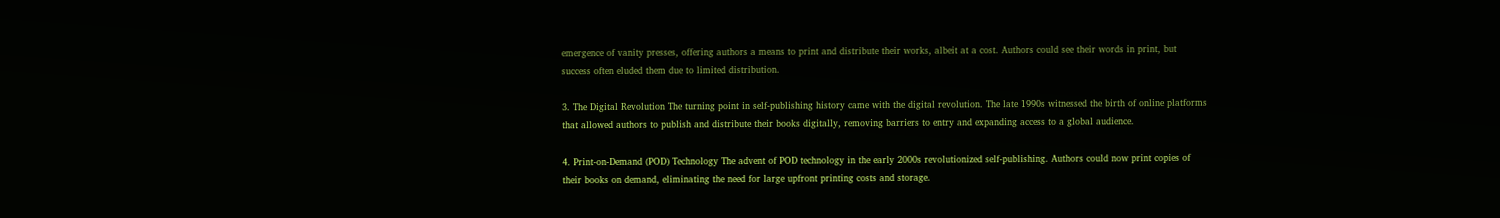emergence of vanity presses, offering authors a means to print and distribute their works, albeit at a cost. Authors could see their words in print, but success often eluded them due to limited distribution.

3. The Digital Revolution The turning point in self-publishing history came with the digital revolution. The late 1990s witnessed the birth of online platforms that allowed authors to publish and distribute their books digitally, removing barriers to entry and expanding access to a global audience.

4. Print-on-Demand (POD) Technology The advent of POD technology in the early 2000s revolutionized self-publishing. Authors could now print copies of their books on demand, eliminating the need for large upfront printing costs and storage.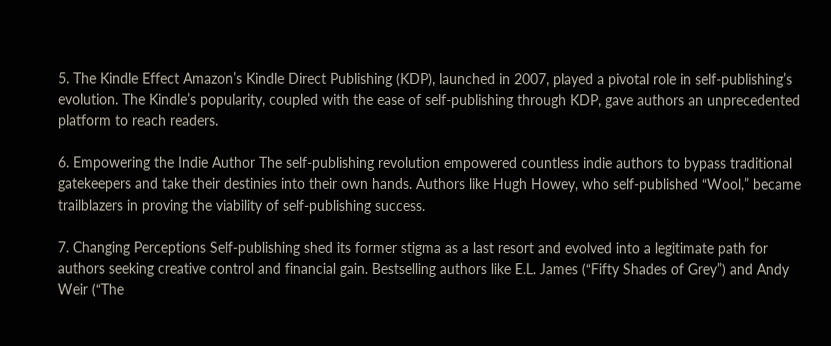5. The Kindle Effect Amazon’s Kindle Direct Publishing (KDP), launched in 2007, played a pivotal role in self-publishing’s evolution. The Kindle’s popularity, coupled with the ease of self-publishing through KDP, gave authors an unprecedented platform to reach readers.

6. Empowering the Indie Author The self-publishing revolution empowered countless indie authors to bypass traditional gatekeepers and take their destinies into their own hands. Authors like Hugh Howey, who self-published “Wool,” became trailblazers in proving the viability of self-publishing success.

7. Changing Perceptions Self-publishing shed its former stigma as a last resort and evolved into a legitimate path for authors seeking creative control and financial gain. Bestselling authors like E.L. James (“Fifty Shades of Grey”) and Andy Weir (“The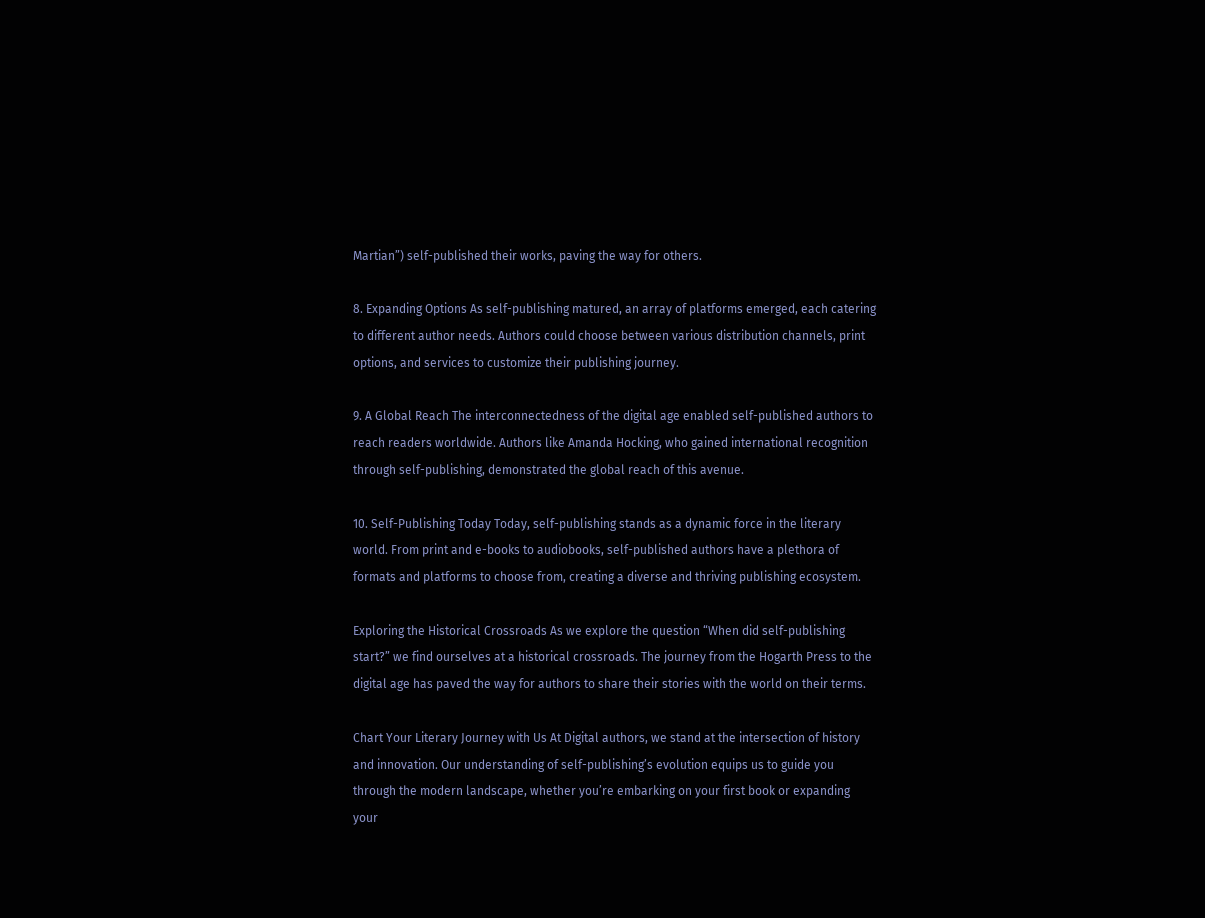Martian”) self-published their works, paving the way for others.

8. Expanding Options As self-publishing matured, an array of platforms emerged, each catering to different author needs. Authors could choose between various distribution channels, print options, and services to customize their publishing journey.

9. A Global Reach The interconnectedness of the digital age enabled self-published authors to reach readers worldwide. Authors like Amanda Hocking, who gained international recognition through self-publishing, demonstrated the global reach of this avenue.

10. Self-Publishing Today Today, self-publishing stands as a dynamic force in the literary world. From print and e-books to audiobooks, self-published authors have a plethora of formats and platforms to choose from, creating a diverse and thriving publishing ecosystem.

Exploring the Historical Crossroads As we explore the question “When did self-publishing start?” we find ourselves at a historical crossroads. The journey from the Hogarth Press to the digital age has paved the way for authors to share their stories with the world on their terms.

Chart Your Literary Journey with Us At Digital authors, we stand at the intersection of history and innovation. Our understanding of self-publishing’s evolution equips us to guide you through the modern landscape, whether you’re embarking on your first book or expanding your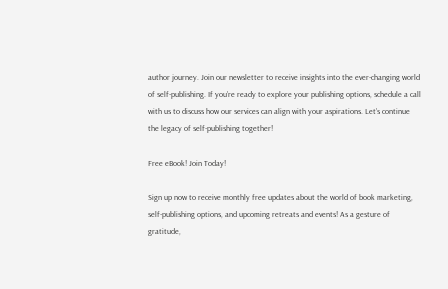author journey. Join our newsletter to receive insights into the ever-changing world of self-publishing. If you’re ready to explore your publishing options, schedule a call with us to discuss how our services can align with your aspirations. Let’s continue the legacy of self-publishing together!

Free eBook! Join Today!

Sign up now to receive monthly free updates about the world of book marketing, self-publishing options, and upcoming retreats and events! As a gesture of gratitude,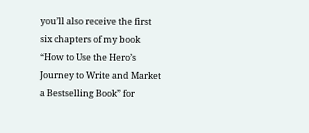you’ll also receive the first six chapters of my book “How to Use the Hero’s Journey to Write and Market a Bestselling Book” for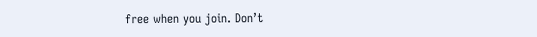free when you join. Don’t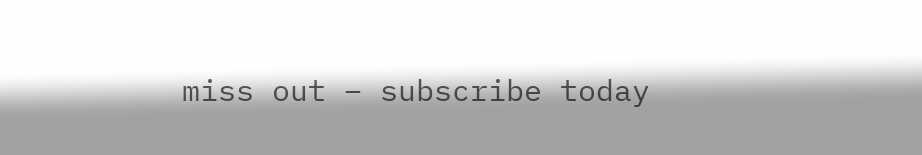miss out – subscribe today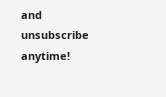and unsubscribe anytime!